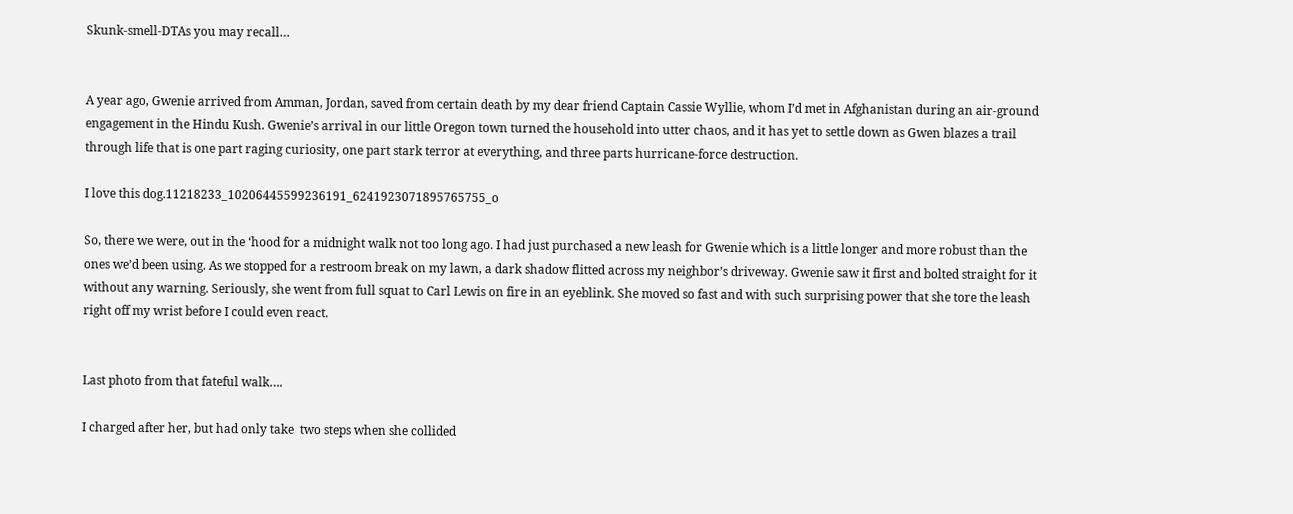Skunk-smell-DTAs you may recall…


A year ago, Gwenie arrived from Amman, Jordan, saved from certain death by my dear friend Captain Cassie Wyllie, whom I’d met in Afghanistan during an air-ground engagement in the Hindu Kush. Gwenie’s arrival in our little Oregon town turned the household into utter chaos, and it has yet to settle down as Gwen blazes a trail through life that is one part raging curiosity, one part stark terror at everything, and three parts hurricane-force destruction.

I love this dog.11218233_10206445599236191_6241923071895765755_o

So, there we were, out in the ‘hood for a midnight walk not too long ago. I had just purchased a new leash for Gwenie which is a little longer and more robust than the ones we’d been using. As we stopped for a restroom break on my lawn, a dark shadow flitted across my neighbor’s driveway. Gwenie saw it first and bolted straight for it without any warning. Seriously, she went from full squat to Carl Lewis on fire in an eyeblink. She moved so fast and with such surprising power that she tore the leash right off my wrist before I could even react.


Last photo from that fateful walk….

I charged after her, but had only take  two steps when she collided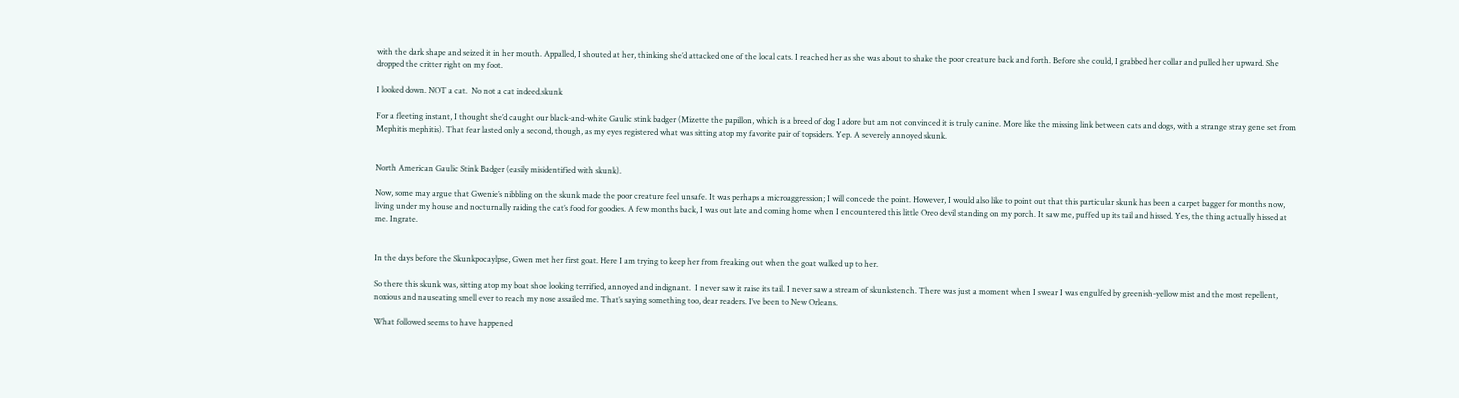with the dark shape and seized it in her mouth. Appalled, I shouted at her, thinking she’d attacked one of the local cats. I reached her as she was about to shake the poor creature back and forth. Before she could, I grabbed her collar and pulled her upward. She dropped the critter right on my foot.

I looked down. NOT a cat.  No not a cat indeed.skunk

For a fleeting instant, I thought she’d caught our black-and-white Gaulic stink badger (Mizette the papillon, which is a breed of dog I adore but am not convinced it is truly canine. More like the missing link between cats and dogs, with a strange stray gene set from Mephitis mephitis). That fear lasted only a second, though, as my eyes registered what was sitting atop my favorite pair of topsiders. Yep. A severely annoyed skunk.


North American Gaulic Stink Badger (easily misidentified with skunk).

Now, some may argue that Gwenie’s nibbling on the skunk made the poor creature feel unsafe. It was perhaps a microaggression; I will concede the point. However, I would also like to point out that this particular skunk has been a carpet bagger for months now, living under my house and nocturnally raiding the cat’s food for goodies. A few months back, I was out late and coming home when I encountered this little Oreo devil standing on my porch. It saw me, puffed up its tail and hissed. Yes, the thing actually hissed at me. Ingrate.


In the days before the Skunkpocaylpse, Gwen met her first goat. Here I am trying to keep her from freaking out when the goat walked up to her.

So there this skunk was, sitting atop my boat shoe looking terrified, annoyed and indignant.  I never saw it raise its tail. I never saw a stream of skunkstench. There was just a moment when I swear I was engulfed by greenish-yellow mist and the most repellent, noxious and nauseating smell ever to reach my nose assailed me. That’s saying something too, dear readers. I’ve been to New Orleans.

What followed seems to have happened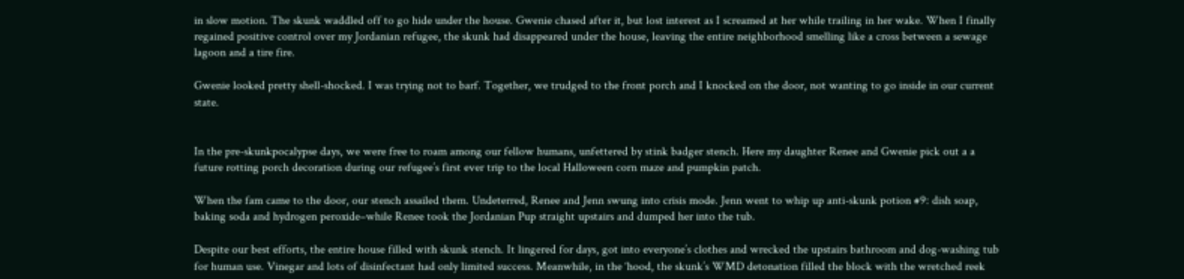in slow motion. The skunk waddled off to go hide under the house. Gwenie chased after it, but lost interest as I screamed at her while trailing in her wake. When I finally regained positive control over my Jordanian refugee, the skunk had disappeared under the house, leaving the entire neighborhood smelling like a cross between a sewage lagoon and a tire fire.

Gwenie looked pretty shell-shocked. I was trying not to barf. Together, we trudged to the front porch and I knocked on the door, not wanting to go inside in our current state.


In the pre-skunkpocalypse days, we were free to roam among our fellow humans, unfettered by stink badger stench. Here my daughter Renee and Gwenie pick out a a future rotting porch decoration during our refugee’s first ever trip to the local Halloween corn maze and pumpkin patch.

When the fam came to the door, our stench assailed them. Undeterred, Renee and Jenn swung into crisis mode. Jenn went to whip up anti-skunk potion #9: dish soap, baking soda and hydrogen peroxide–while Renee took the Jordanian Pup straight upstairs and dumped her into the tub.

Despite our best efforts, the entire house filled with skunk stench. It lingered for days, got into everyone’s clothes and wrecked the upstairs bathroom and dog-washing tub for human use. Vinegar and lots of disinfectant had only limited success. Meanwhile, in the ‘hood, the skunk’s WMD detonation filled the block with the wretched reek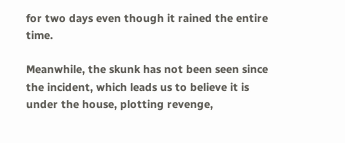for two days even though it rained the entire time.

Meanwhile, the skunk has not been seen since the incident, which leads us to believe it is under the house, plotting revenge,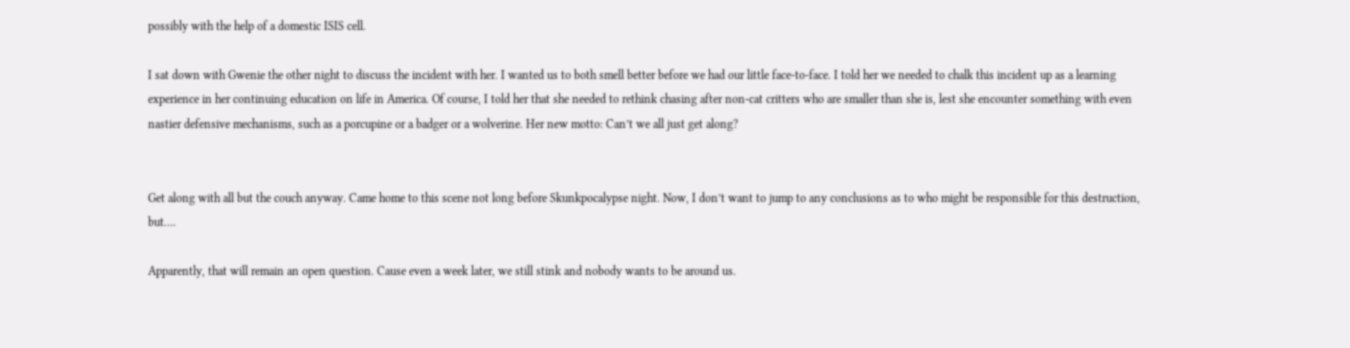possibly with the help of a domestic ISIS cell.

I sat down with Gwenie the other night to discuss the incident with her. I wanted us to both smell better before we had our little face-to-face. I told her we needed to chalk this incident up as a learning experience in her continuing education on life in America. Of course, I told her that she needed to rethink chasing after non-cat critters who are smaller than she is, lest she encounter something with even nastier defensive mechanisms, such as a porcupine or a badger or a wolverine. Her new motto: Can’t we all just get along?


Get along with all but the couch anyway. Came home to this scene not long before Skunkpocalypse night. Now, I don’t want to jump to any conclusions as to who might be responsible for this destruction, but….

Apparently, that will remain an open question. Cause even a week later, we still stink and nobody wants to be around us.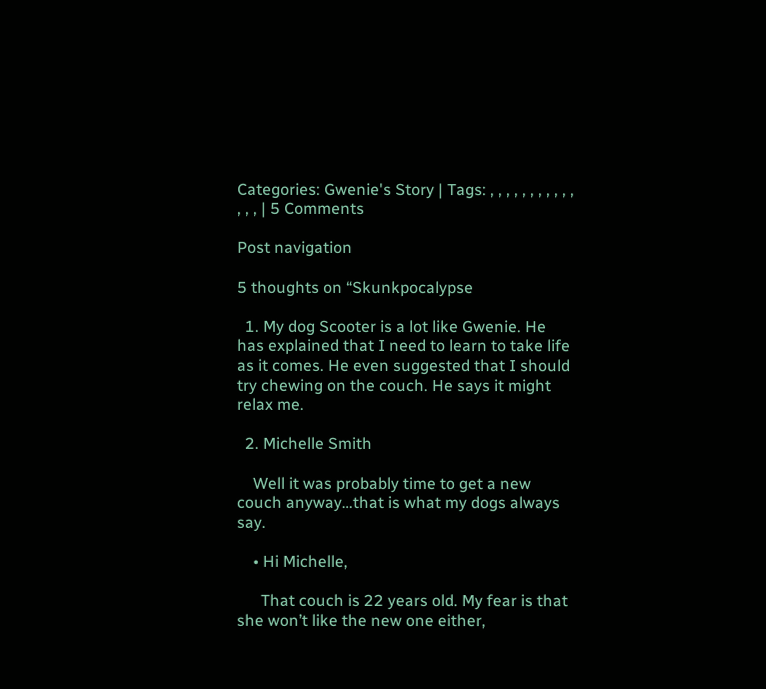Categories: Gwenie's Story | Tags: , , , , , , , , , , , , , , | 5 Comments

Post navigation

5 thoughts on “Skunkpocalypse

  1. My dog Scooter is a lot like Gwenie. He has explained that I need to learn to take life as it comes. He even suggested that I should try chewing on the couch. He says it might relax me.

  2. Michelle Smith

    Well it was probably time to get a new couch anyway…that is what my dogs always say.

    • Hi Michelle,

      That couch is 22 years old. My fear is that she won’t like the new one either,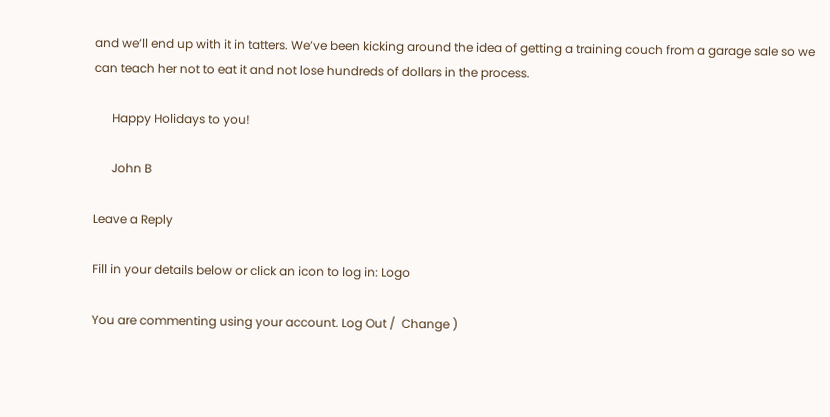and we’ll end up with it in tatters. We’ve been kicking around the idea of getting a training couch from a garage sale so we can teach her not to eat it and not lose hundreds of dollars in the process.

      Happy Holidays to you!

      John B

Leave a Reply

Fill in your details below or click an icon to log in: Logo

You are commenting using your account. Log Out /  Change )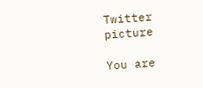Twitter picture

You are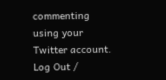commenting using your Twitter account. Log Out /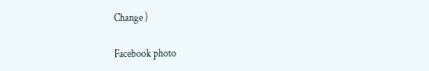Change )

Facebook photo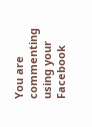You are commenting using your Facebook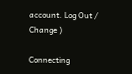account. Log Out /  Change )

Connecting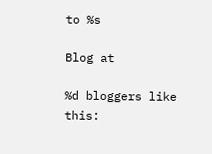to %s

Blog at

%d bloggers like this: